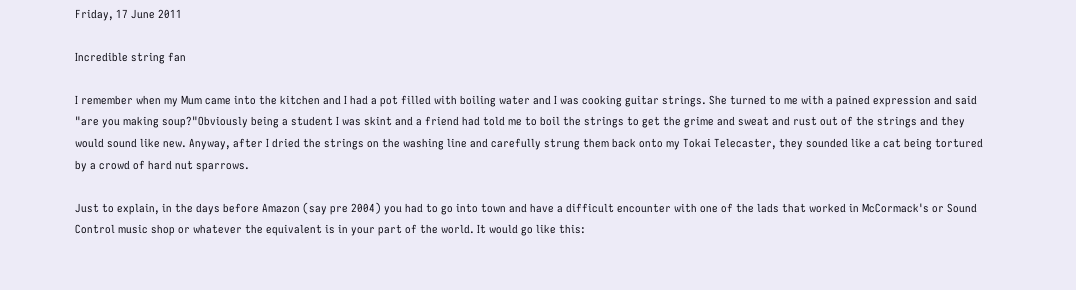Friday, 17 June 2011

Incredible string fan

I remember when my Mum came into the kitchen and I had a pot filled with boiling water and I was cooking guitar strings. She turned to me with a pained expression and said "are you making soup?"Obviously being a student I was skint and a friend had told me to boil the strings to get the grime and sweat and rust out of the strings and they would sound like new. Anyway, after I dried the strings on the washing line and carefully strung them back onto my Tokai Telecaster, they sounded like a cat being tortured by a crowd of hard nut sparrows.

Just to explain, in the days before Amazon (say pre 2004) you had to go into town and have a difficult encounter with one of the lads that worked in McCormack's or Sound Control music shop or whatever the equivalent is in your part of the world. It would go like this: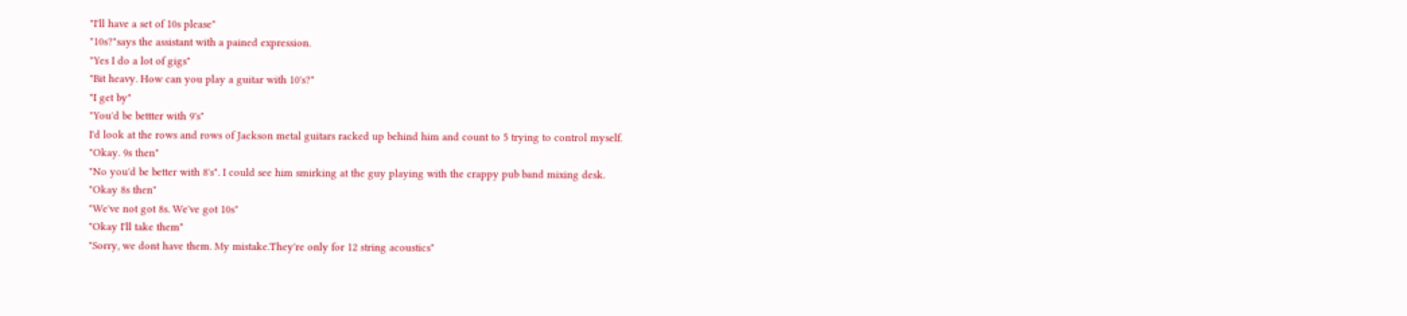"I'll have a set of 10s please"
"10s?"says the assistant with a pained expression.
"Yes I do a lot of gigs"
"Bit heavy. How can you play a guitar with 10's?"
"I get by"
"You'd be bettter with 9's"
I'd look at the rows and rows of Jackson metal guitars racked up behind him and count to 5 trying to control myself.
"Okay. 9s then"
"No you'd be better with 8's". I could see him smirking at the guy playing with the crappy pub band mixing desk.
"Okay 8s then"
"We've not got 8s. We've got 10s"
"Okay I'll take them"
"Sorry, we dont have them. My mistake.They're only for 12 string acoustics"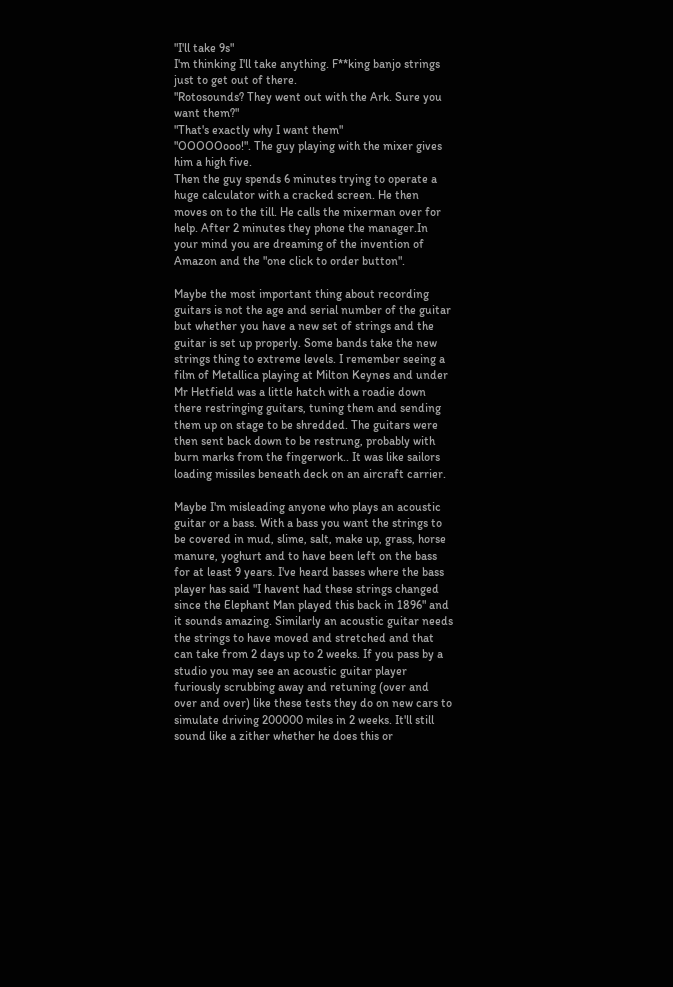"I'll take 9s"
I'm thinking I'll take anything. F**king banjo strings just to get out of there.
"Rotosounds? They went out with the Ark. Sure you want them?"
"That's exactly why I want them"
"OOOOOooo!". The guy playing with the mixer gives him a high five.
Then the guy spends 6 minutes trying to operate a huge calculator with a cracked screen. He then moves on to the till. He calls the mixerman over for help. After 2 minutes they phone the manager.In your mind you are dreaming of the invention of Amazon and the "one click to order button".

Maybe the most important thing about recording guitars is not the age and serial number of the guitar but whether you have a new set of strings and the guitar is set up properly. Some bands take the new strings thing to extreme levels. I remember seeing a film of Metallica playing at Milton Keynes and under Mr Hetfield was a little hatch with a roadie down there restringing guitars, tuning them and sending them up on stage to be shredded. The guitars were then sent back down to be restrung, probably with burn marks from the fingerwork.. It was like sailors loading missiles beneath deck on an aircraft carrier.

Maybe I'm misleading anyone who plays an acoustic guitar or a bass. With a bass you want the strings to be covered in mud, slime, salt, make up, grass, horse manure, yoghurt and to have been left on the bass for at least 9 years. I've heard basses where the bass player has said "I havent had these strings changed since the Elephant Man played this back in 1896" and it sounds amazing. Similarly an acoustic guitar needs the strings to have moved and stretched and that can take from 2 days up to 2 weeks. If you pass by a studio you may see an acoustic guitar player furiously scrubbing away and retuning (over and over and over) like these tests they do on new cars to simulate driving 200000 miles in 2 weeks. It'll still sound like a zither whether he does this or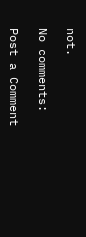not.

No comments:

Post a Comment